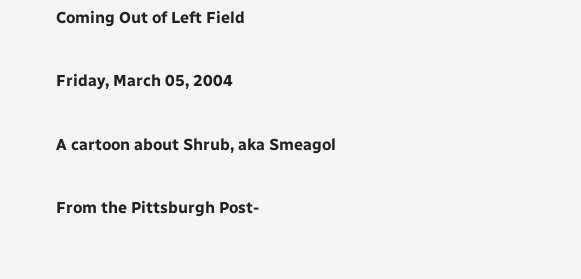Coming Out of Left Field

Friday, March 05, 2004

A cartoon about Shrub, aka Smeagol

From the Pittsburgh Post-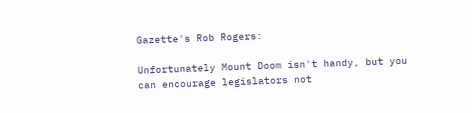Gazette's Rob Rogers:

Unfortunately Mount Doom isn't handy, but you can encourage legislators not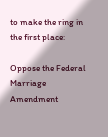to make the ring in the first place:

Oppose the Federal Marriage Amendment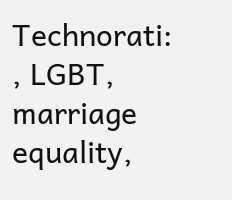Technorati: , LGBT, marriage equality,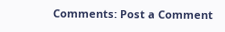Comments: Post a Comment